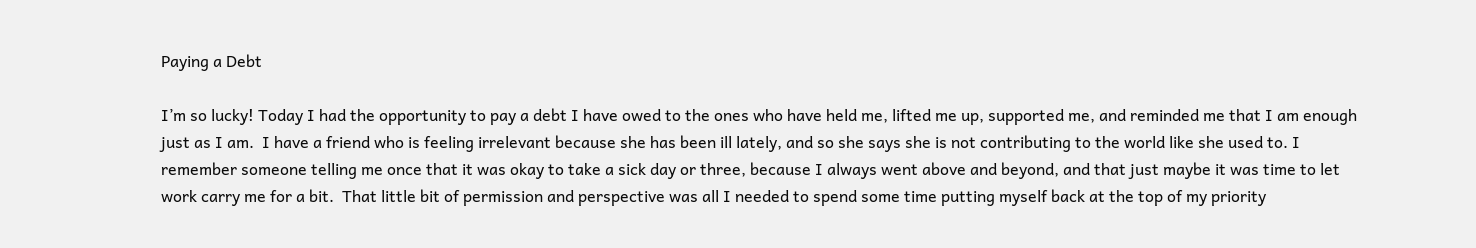Paying a Debt

I’m so lucky! Today I had the opportunity to pay a debt I have owed to the ones who have held me, lifted me up, supported me, and reminded me that I am enough just as I am.  I have a friend who is feeling irrelevant because she has been ill lately, and so she says she is not contributing to the world like she used to. I remember someone telling me once that it was okay to take a sick day or three, because I always went above and beyond, and that just maybe it was time to let work carry me for a bit.  That little bit of permission and perspective was all I needed to spend some time putting myself back at the top of my priority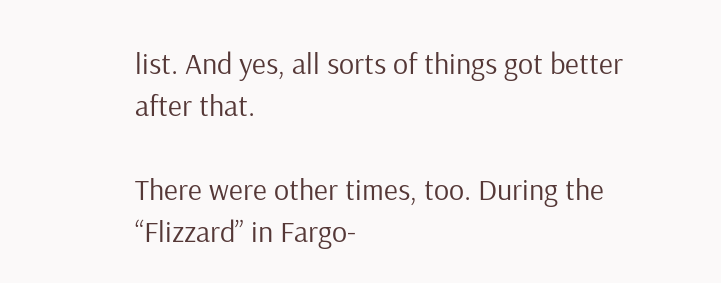list. And yes, all sorts of things got better after that.

There were other times, too. During the “Flizzard” in Fargo-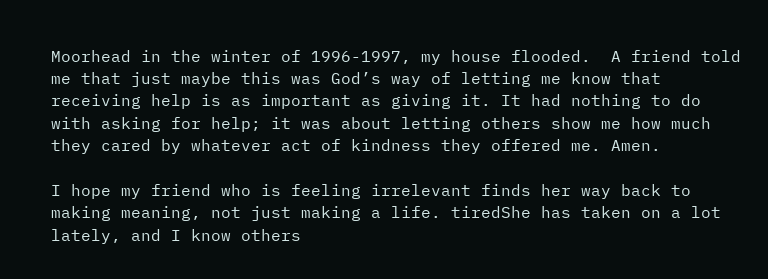Moorhead in the winter of 1996-1997, my house flooded.  A friend told me that just maybe this was God’s way of letting me know that receiving help is as important as giving it. It had nothing to do with asking for help; it was about letting others show me how much they cared by whatever act of kindness they offered me. Amen.

I hope my friend who is feeling irrelevant finds her way back to making meaning, not just making a life. tiredShe has taken on a lot lately, and I know others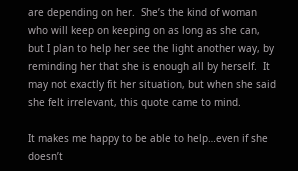are depending on her.  She’s the kind of woman who will keep on keeping on as long as she can, but I plan to help her see the light another way, by reminding her that she is enough all by herself.  It may not exactly fit her situation, but when she said she felt irrelevant, this quote came to mind.

It makes me happy to be able to help…even if she doesn’t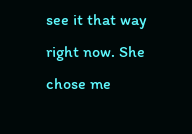see it that way right now. She chose me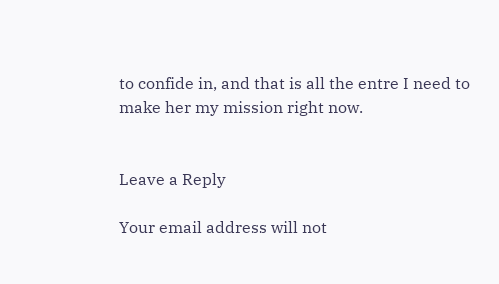to confide in, and that is all the entre I need to make her my mission right now.


Leave a Reply

Your email address will not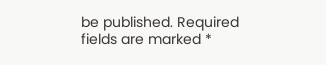be published. Required fields are marked *